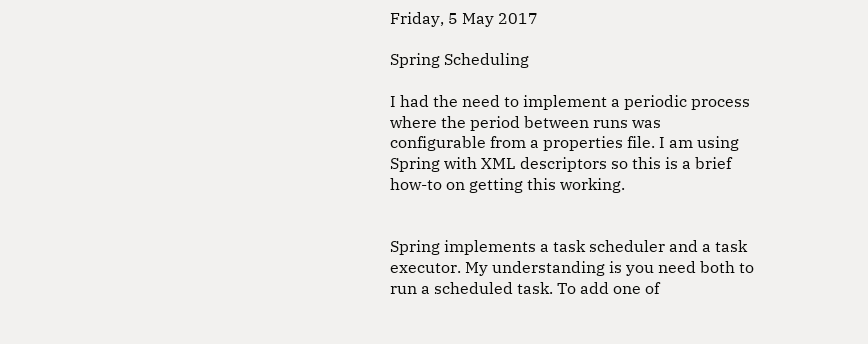Friday, 5 May 2017

Spring Scheduling

I had the need to implement a periodic process where the period between runs was configurable from a properties file. I am using Spring with XML descriptors so this is a brief how-to on getting this working.


Spring implements a task scheduler and a task executor. My understanding is you need both to run a scheduled task. To add one of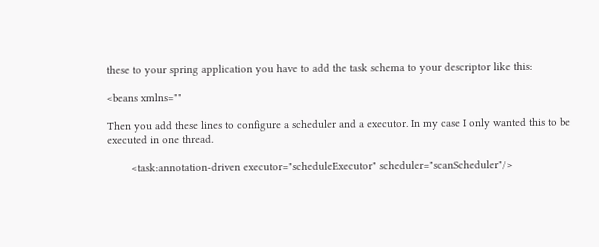these to your spring application you have to add the task schema to your descriptor like this:

<beans xmlns=""

Then you add these lines to configure a scheduler and a executor. In my case I only wanted this to be executed in one thread.

        <task:annotation-driven executor="scheduleExecutor" scheduler="scanScheduler"/>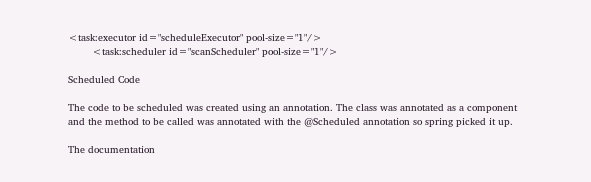<task:executor id="scheduleExecutor" pool-size="1"/>
        <task:scheduler id="scanScheduler" pool-size="1"/>

Scheduled Code

The code to be scheduled was created using an annotation. The class was annotated as a component and the method to be called was annotated with the @Scheduled annotation so spring picked it up.

The documentation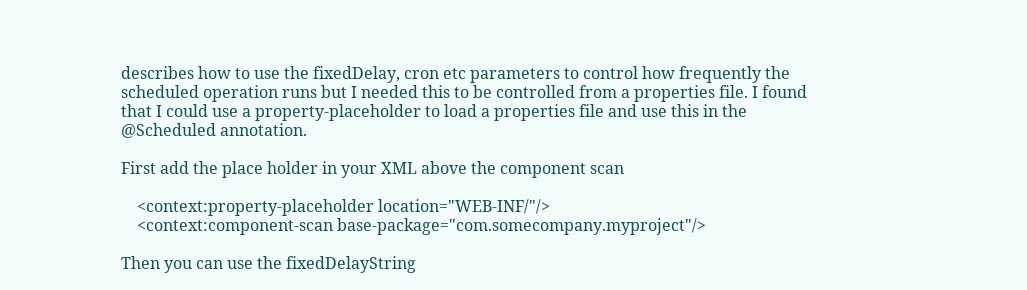describes how to use the fixedDelay, cron etc parameters to control how frequently the scheduled operation runs but I needed this to be controlled from a properties file. I found that I could use a property-placeholder to load a properties file and use this in the @Scheduled annotation.

First add the place holder in your XML above the component scan

    <context:property-placeholder location="WEB-INF/"/>
    <context:component-scan base-package="com.somecompany.myproject"/>

Then you can use the fixedDelayString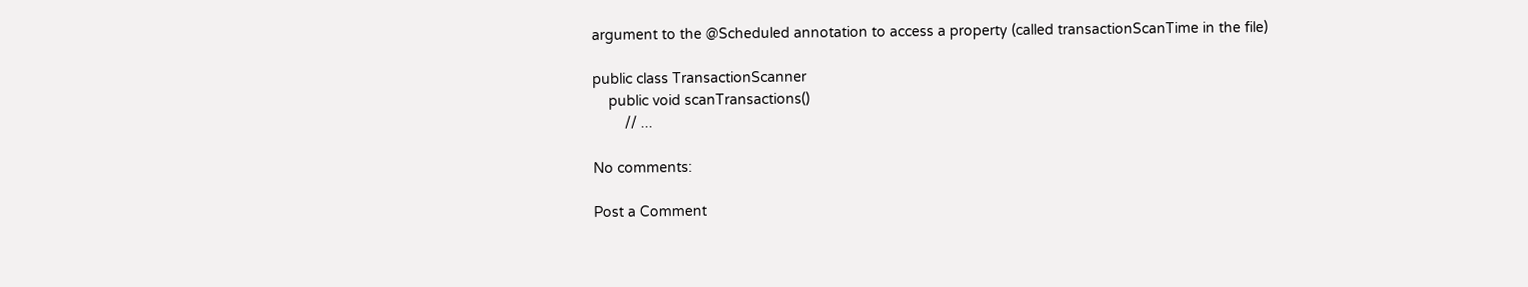argument to the @Scheduled annotation to access a property (called transactionScanTime in the file)

public class TransactionScanner
    public void scanTransactions()
        // ...

No comments:

Post a Comment